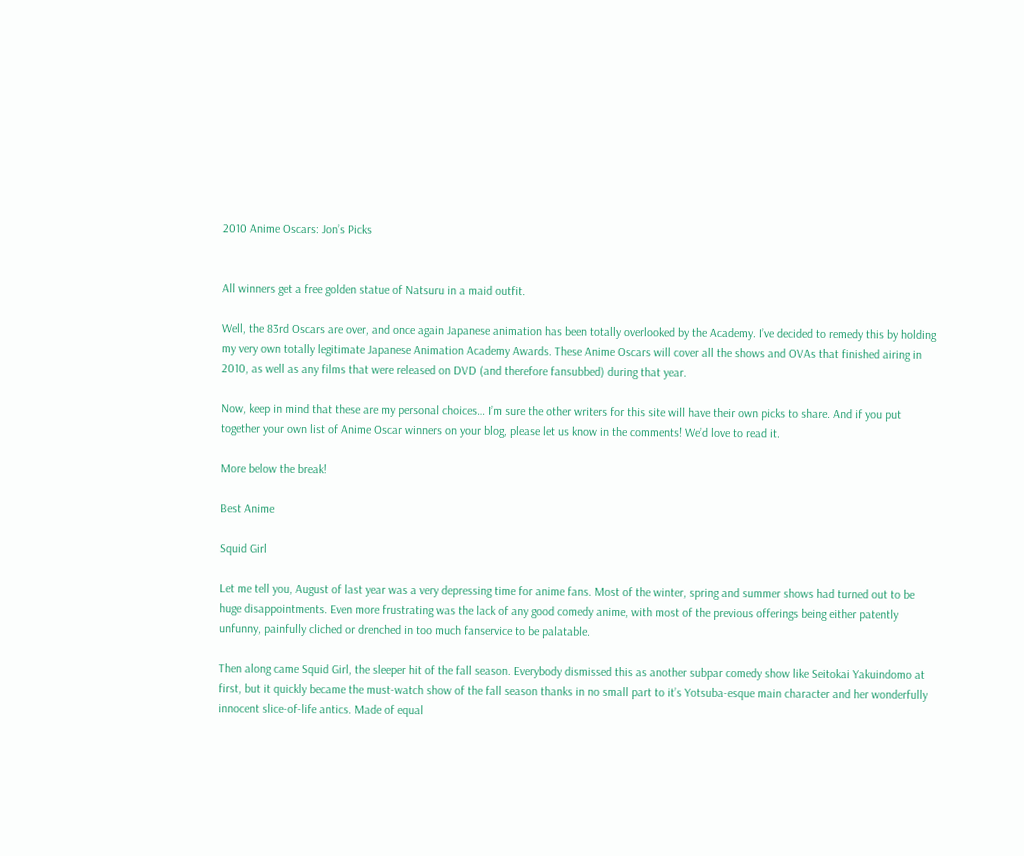2010 Anime Oscars: Jon’s Picks


All winners get a free golden statue of Natsuru in a maid outfit.

Well, the 83rd Oscars are over, and once again Japanese animation has been totally overlooked by the Academy. I’ve decided to remedy this by holding my very own totally legitimate Japanese Animation Academy Awards. These Anime Oscars will cover all the shows and OVAs that finished airing in 2010, as well as any films that were released on DVD (and therefore fansubbed) during that year.

Now, keep in mind that these are my personal choices… I’m sure the other writers for this site will have their own picks to share. And if you put together your own list of Anime Oscar winners on your blog, please let us know in the comments! We’d love to read it.

More below the break!

Best Anime

Squid Girl

Let me tell you, August of last year was a very depressing time for anime fans. Most of the winter, spring and summer shows had turned out to be huge disappointments. Even more frustrating was the lack of any good comedy anime, with most of the previous offerings being either patently unfunny, painfully cliched or drenched in too much fanservice to be palatable.

Then along came Squid Girl, the sleeper hit of the fall season. Everybody dismissed this as another subpar comedy show like Seitokai Yakuindomo at first, but it quickly became the must-watch show of the fall season thanks in no small part to it’s Yotsuba-esque main character and her wonderfully innocent slice-of-life antics. Made of equal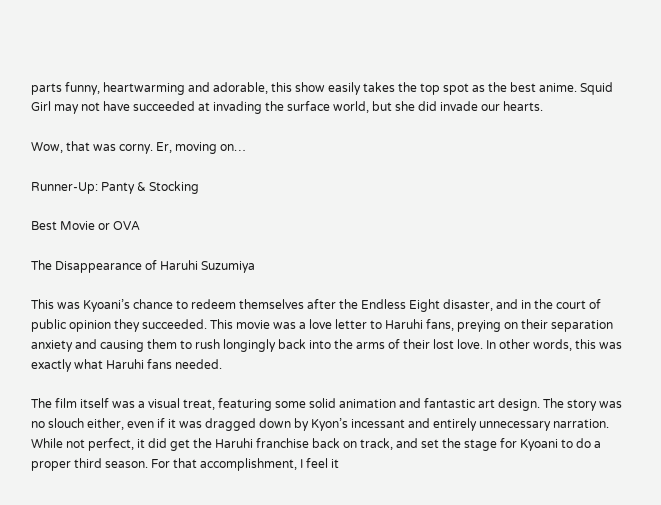parts funny, heartwarming and adorable, this show easily takes the top spot as the best anime. Squid Girl may not have succeeded at invading the surface world, but she did invade our hearts.

Wow, that was corny. Er, moving on…

Runner-Up: Panty & Stocking

Best Movie or OVA

The Disappearance of Haruhi Suzumiya

This was Kyoani’s chance to redeem themselves after the Endless Eight disaster, and in the court of public opinion they succeeded. This movie was a love letter to Haruhi fans, preying on their separation anxiety and causing them to rush longingly back into the arms of their lost love. In other words, this was exactly what Haruhi fans needed.

The film itself was a visual treat, featuring some solid animation and fantastic art design. The story was no slouch either, even if it was dragged down by Kyon’s incessant and entirely unnecessary narration. While not perfect, it did get the Haruhi franchise back on track, and set the stage for Kyoani to do a proper third season. For that accomplishment, I feel it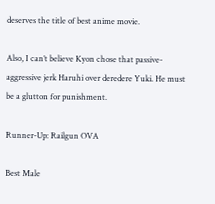deserves the title of best anime movie.

Also, I can’t believe Kyon chose that passive-aggressive jerk Haruhi over deredere Yuki. He must be a glutton for punishment.

Runner-Up: Railgun OVA

Best Male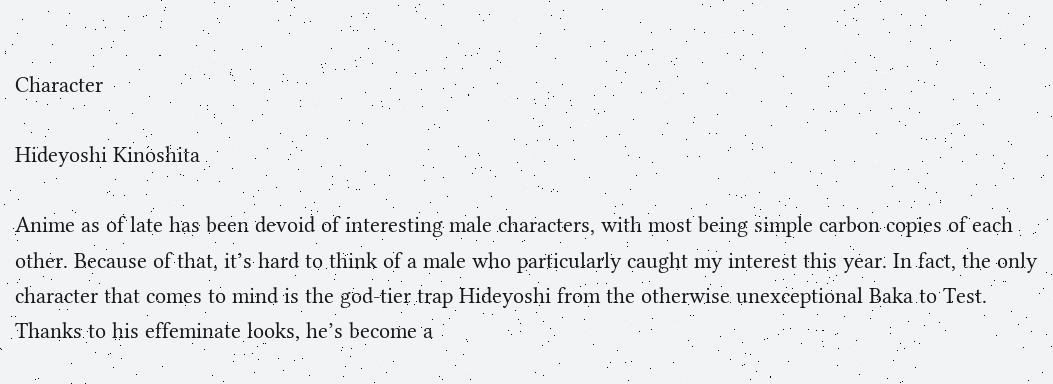Character

Hideyoshi Kinoshita

Anime as of late has been devoid of interesting male characters, with most being simple carbon copies of each other. Because of that, it’s hard to think of a male who particularly caught my interest this year. In fact, the only character that comes to mind is the god-tier trap Hideyoshi from the otherwise unexceptional Baka to Test. Thanks to his effeminate looks, he’s become a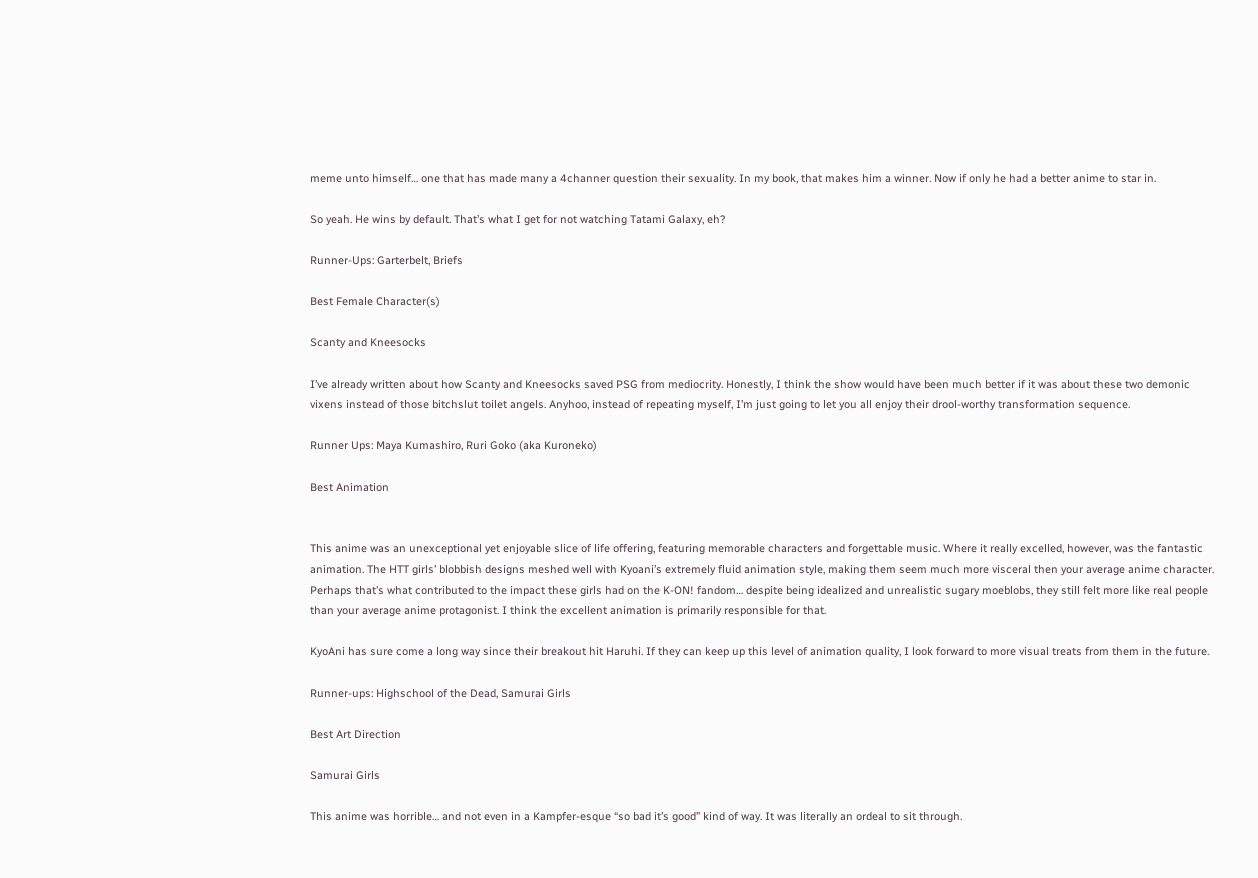meme unto himself… one that has made many a 4channer question their sexuality. In my book, that makes him a winner. Now if only he had a better anime to star in.

So yeah. He wins by default. That’s what I get for not watching Tatami Galaxy, eh?

Runner-Ups: Garterbelt, Briefs

Best Female Character(s)

Scanty and Kneesocks

I’ve already written about how Scanty and Kneesocks saved PSG from mediocrity. Honestly, I think the show would have been much better if it was about these two demonic vixens instead of those bitchslut toilet angels. Anyhoo, instead of repeating myself, I’m just going to let you all enjoy their drool-worthy transformation sequence.

Runner Ups: Maya Kumashiro, Ruri Goko (aka Kuroneko)

Best Animation


This anime was an unexceptional yet enjoyable slice of life offering, featuring memorable characters and forgettable music. Where it really excelled, however, was the fantastic animation. The HTT girls’ blobbish designs meshed well with Kyoani’s extremely fluid animation style, making them seem much more visceral then your average anime character. Perhaps that’s what contributed to the impact these girls had on the K-ON! fandom… despite being idealized and unrealistic sugary moeblobs, they still felt more like real people than your average anime protagonist. I think the excellent animation is primarily responsible for that.

KyoAni has sure come a long way since their breakout hit Haruhi. If they can keep up this level of animation quality, I look forward to more visual treats from them in the future.

Runner-ups: Highschool of the Dead, Samurai Girls

Best Art Direction

Samurai Girls

This anime was horrible… and not even in a Kampfer-esque “so bad it’s good” kind of way. It was literally an ordeal to sit through.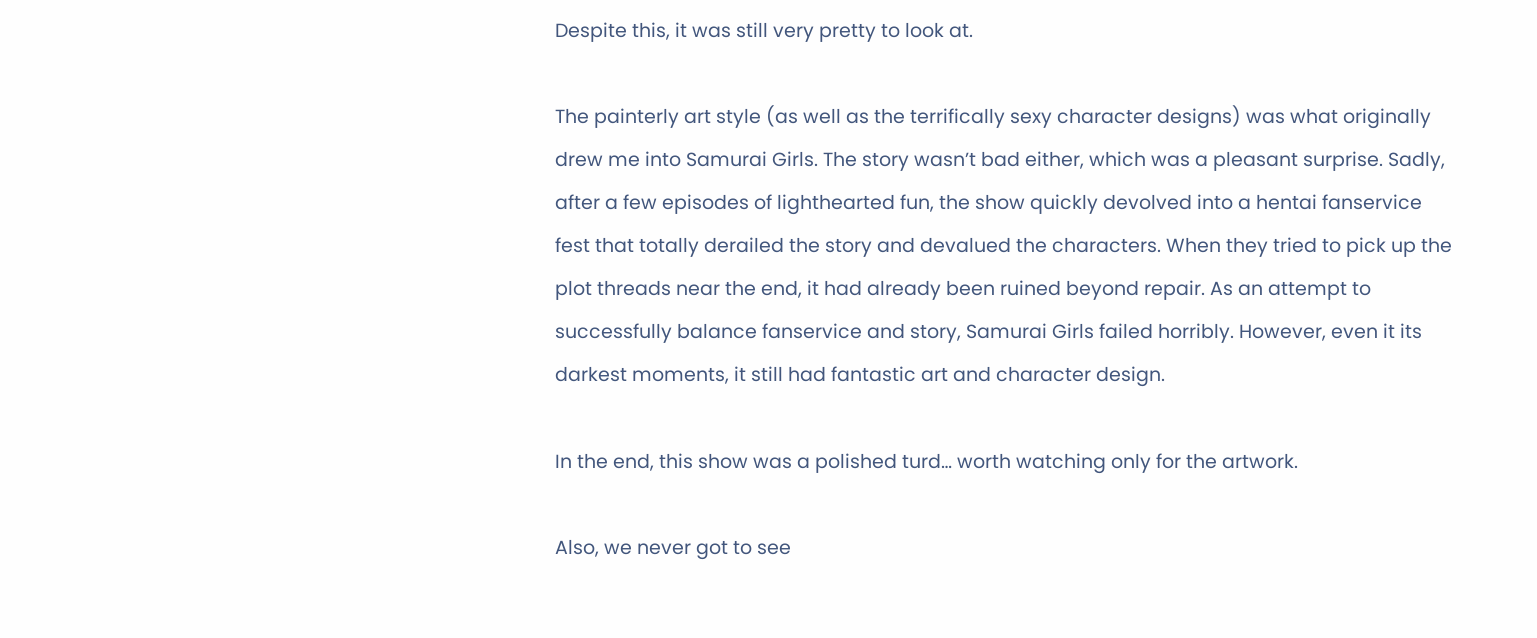Despite this, it was still very pretty to look at.

The painterly art style (as well as the terrifically sexy character designs) was what originally drew me into Samurai Girls. The story wasn’t bad either, which was a pleasant surprise. Sadly, after a few episodes of lighthearted fun, the show quickly devolved into a hentai fanservice fest that totally derailed the story and devalued the characters. When they tried to pick up the plot threads near the end, it had already been ruined beyond repair. As an attempt to successfully balance fanservice and story, Samurai Girls failed horribly. However, even it its darkest moments, it still had fantastic art and character design.

In the end, this show was a polished turd… worth watching only for the artwork.

Also, we never got to see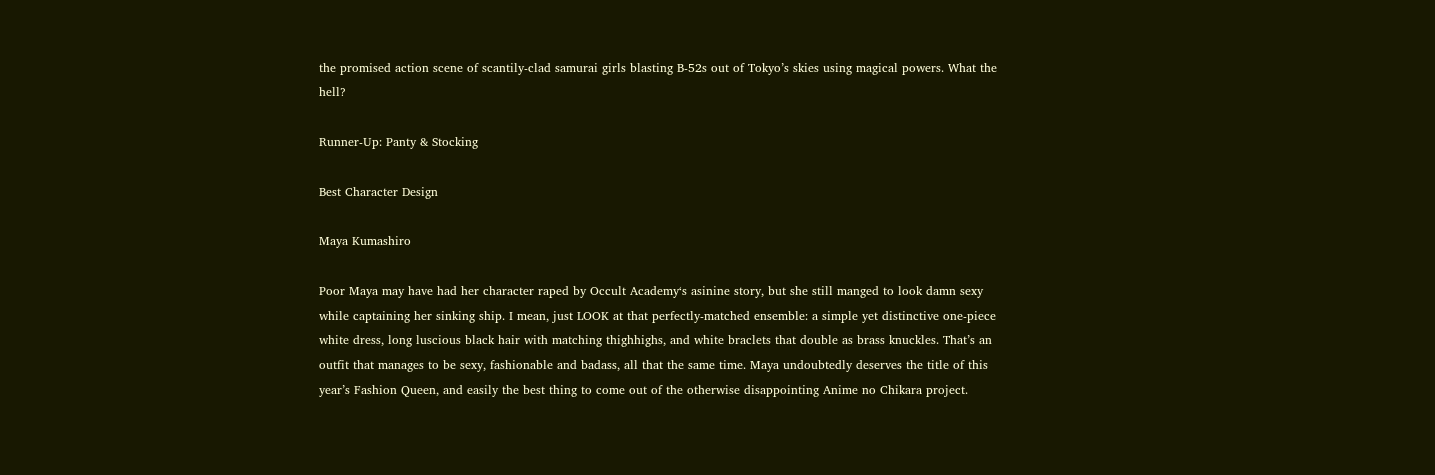the promised action scene of scantily-clad samurai girls blasting B-52s out of Tokyo’s skies using magical powers. What the hell?

Runner-Up: Panty & Stocking

Best Character Design

Maya Kumashiro

Poor Maya may have had her character raped by Occult Academy‘s asinine story, but she still manged to look damn sexy while captaining her sinking ship. I mean, just LOOK at that perfectly-matched ensemble: a simple yet distinctive one-piece white dress, long luscious black hair with matching thighhighs, and white braclets that double as brass knuckles. That’s an outfit that manages to be sexy, fashionable and badass, all that the same time. Maya undoubtedly deserves the title of this year’s Fashion Queen, and easily the best thing to come out of the otherwise disappointing Anime no Chikara project.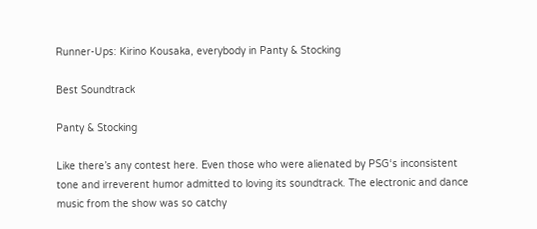Runner-Ups: Kirino Kousaka, everybody in Panty & Stocking

Best Soundtrack

Panty & Stocking

Like there’s any contest here. Even those who were alienated by PSG‘s inconsistent tone and irreverent humor admitted to loving its soundtrack. The electronic and dance music from the show was so catchy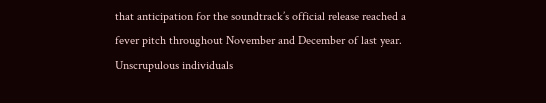that anticipation for the soundtrack’s official release reached a fever pitch throughout November and December of last year. Unscrupulous individuals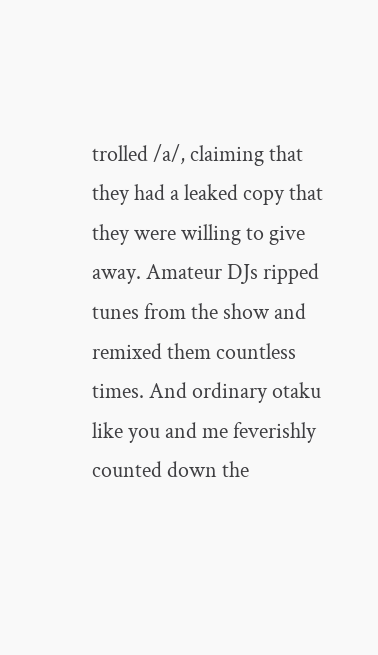trolled /a/, claiming that they had a leaked copy that they were willing to give away. Amateur DJs ripped tunes from the show and remixed them countless times. And ordinary otaku like you and me feverishly counted down the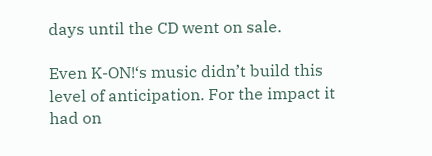days until the CD went on sale.

Even K-ON!‘s music didn’t build this level of anticipation. For the impact it had on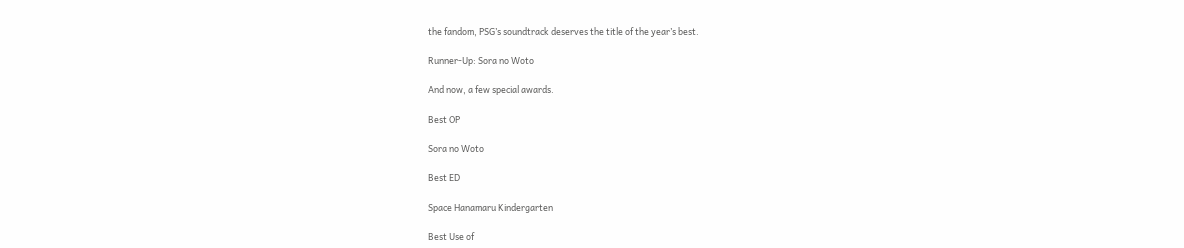the fandom, PSG’s soundtrack deserves the title of the year’s best.

Runner-Up: Sora no Woto

And now, a few special awards.

Best OP

Sora no Woto

Best ED

Space Hanamaru Kindergarten

Best Use of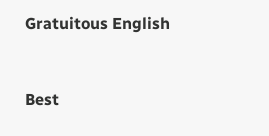Gratuitous English


Best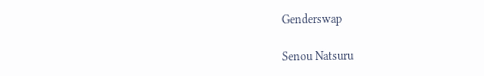Genderswap

Senou Natsuru